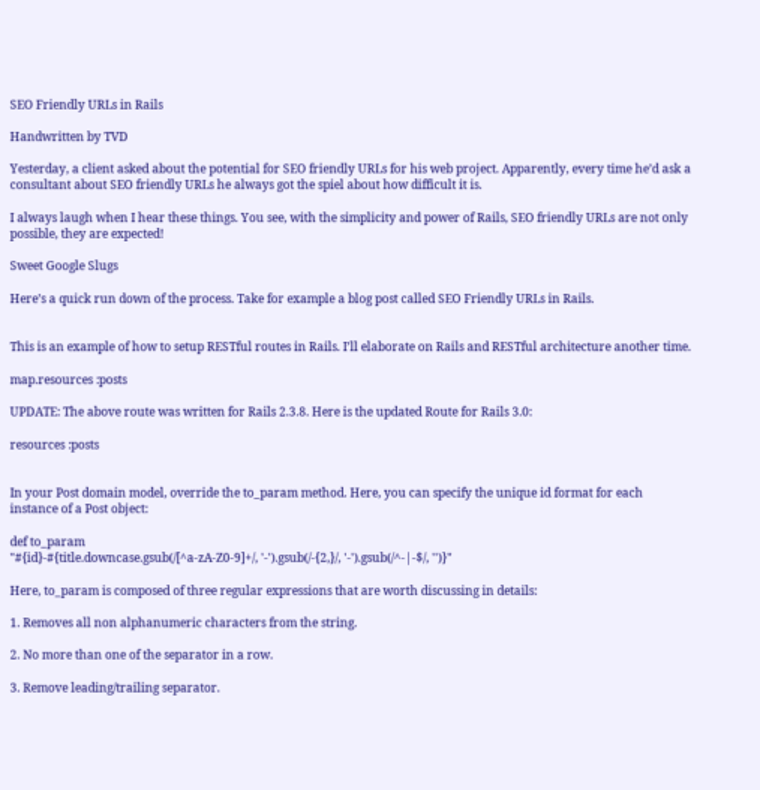SEO Friendly URLs in Rails

Handwritten by TVD

Yesterday, a client asked about the potential for SEO friendly URLs for his web project. Apparently, every time he’d ask a consultant about SEO friendly URLs he always got the spiel about how difficult it is.

I always laugh when I hear these things. You see, with the simplicity and power of Rails, SEO friendly URLs are not only possible, they are expected!

Sweet Google Slugs

Here’s a quick run down of the process. Take for example a blog post called SEO Friendly URLs in Rails.


This is an example of how to setup RESTful routes in Rails. I’ll elaborate on Rails and RESTful architecture another time.

map.resources :posts

UPDATE: The above route was written for Rails 2.3.8. Here is the updated Route for Rails 3.0:

resources :posts


In your Post domain model, override the to_param method. Here, you can specify the unique id format for each instance of a Post object:

def to_param
"#{id}-#{title.downcase.gsub(/[^a-zA-Z0-9]+/, '-').gsub(/-{2,}/, '-').gsub(/^-|-$/, '')}"

Here, to_param is composed of three regular expressions that are worth discussing in details:

1. Removes all non alphanumeric characters from the string.

2. No more than one of the separator in a row.

3. Remove leading/trailing separator.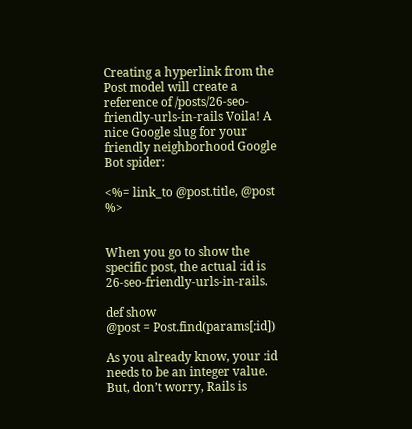Creating a hyperlink from the Post model will create a reference of /posts/26-seo-friendly-urls-in-rails Voila! A nice Google slug for your friendly neighborhood Google Bot spider:

<%= link_to @post.title, @post %>


When you go to show the specific post, the actual :id is 26-seo-friendly-urls-in-rails.

def show
@post = Post.find(params[:id])

As you already know, your :id needs to be an integer value. But, don’t worry, Rails is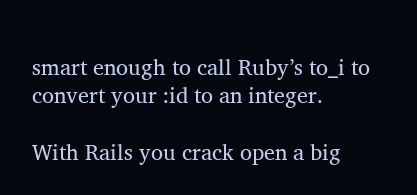smart enough to call Ruby’s to_i to convert your :id to an integer.

With Rails you crack open a big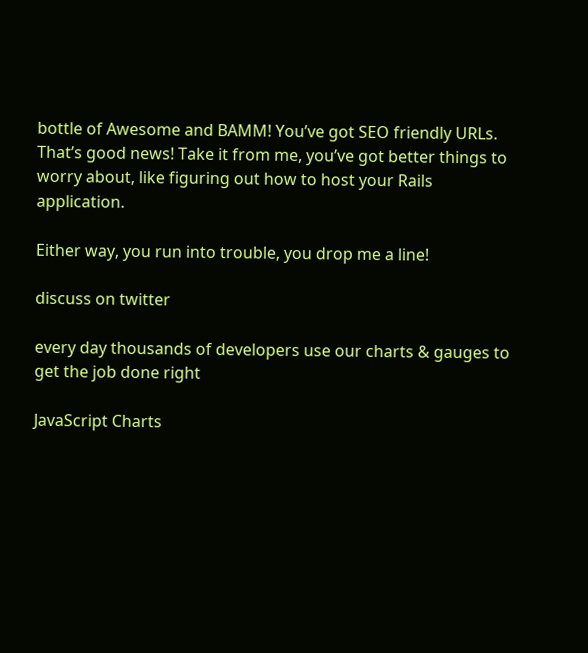bottle of Awesome and BAMM! You’ve got SEO friendly URLs. That’s good news! Take it from me, you’ve got better things to worry about, like figuring out how to host your Rails application.

Either way, you run into trouble, you drop me a line!

discuss on twitter

every day thousands of developers use our charts & gauges to get the job done right

JavaScript Charts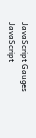JavaScript Gauges JavaScript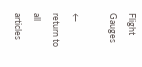Flight Gauges

← return to all articles